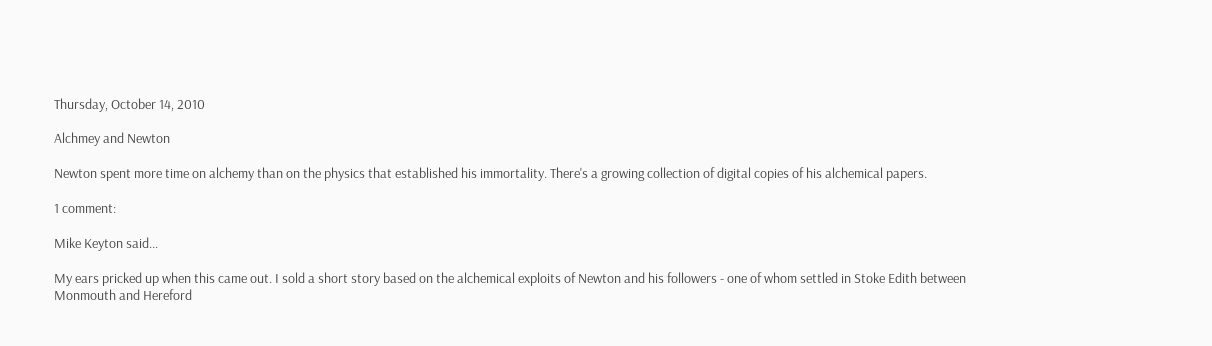Thursday, October 14, 2010

Alchmey and Newton

Newton spent more time on alchemy than on the physics that established his immortality. There's a growing collection of digital copies of his alchemical papers.

1 comment:

Mike Keyton said...

My ears pricked up when this came out. I sold a short story based on the alchemical exploits of Newton and his followers - one of whom settled in Stoke Edith between Monmouth and Hereford